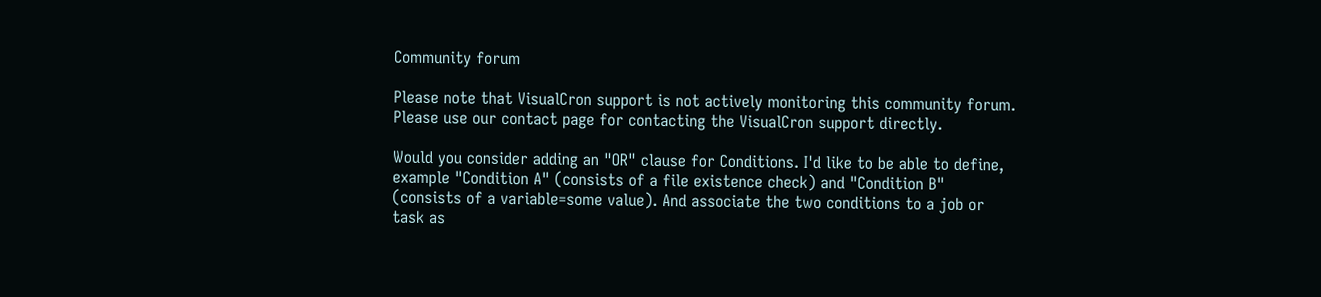Community forum

Please note that VisualCron support is not actively monitoring this community forum. Please use our contact page for contacting the VisualCron support directly.

Would you consider adding an "OR" clause for Conditions. I'd like to be able to define, example "Condition A" (consists of a file existence check) and "Condition B" (consists of a variable=some value). And associate the two conditions to a job or task as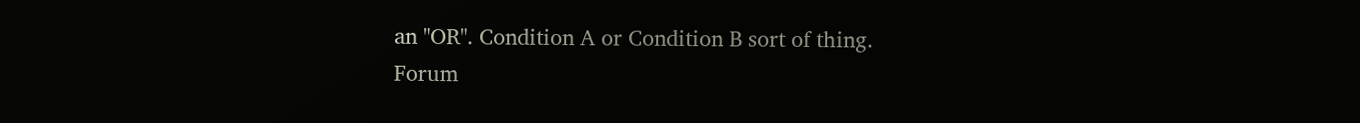an "OR". Condition A or Condition B sort of thing.
Forum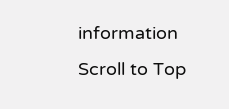information
Scroll to Top